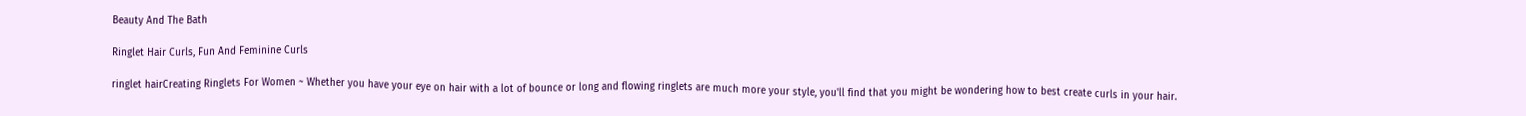Beauty And The Bath

Ringlet Hair Curls, Fun And Feminine Curls

ringlet hairCreating Ringlets For Women ~ Whether you have your eye on hair with a lot of bounce or long and flowing ringlets are much more your style, you'll find that you might be wondering how to best create curls in your hair.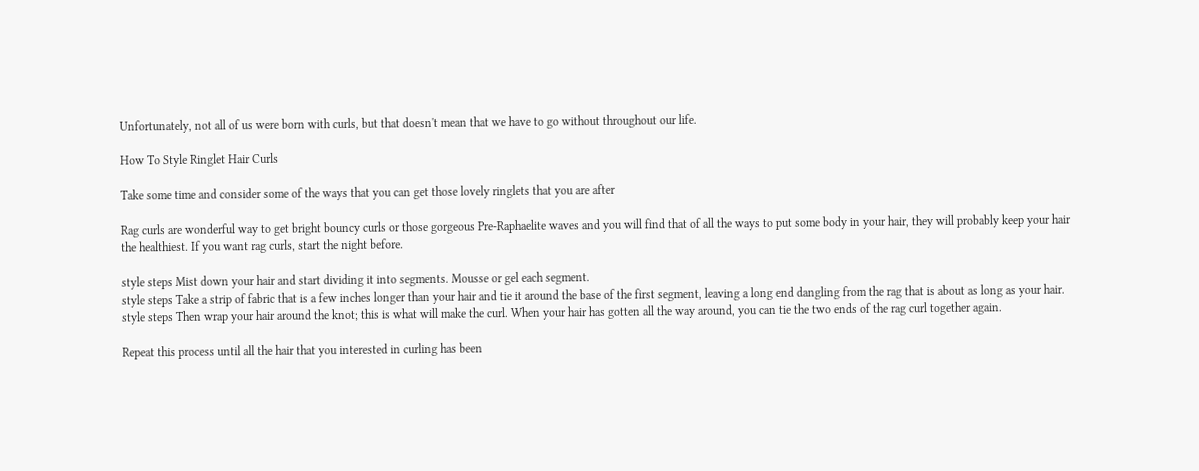Unfortunately, not all of us were born with curls, but that doesn't mean that we have to go without throughout our life.

How To Style Ringlet Hair Curls

Take some time and consider some of the ways that you can get those lovely ringlets that you are after

Rag curls are wonderful way to get bright bouncy curls or those gorgeous Pre-Raphaelite waves and you will find that of all the ways to put some body in your hair, they will probably keep your hair the healthiest. If you want rag curls, start the night before.

style steps Mist down your hair and start dividing it into segments. Mousse or gel each segment.
style steps Take a strip of fabric that is a few inches longer than your hair and tie it around the base of the first segment, leaving a long end dangling from the rag that is about as long as your hair.
style steps Then wrap your hair around the knot; this is what will make the curl. When your hair has gotten all the way around, you can tie the two ends of the rag curl together again.

Repeat this process until all the hair that you interested in curling has been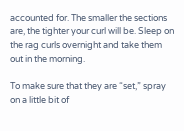accounted for. The smaller the sections are, the tighter your curl will be. Sleep on the rag curls overnight and take them out in the morning.

To make sure that they are “set,” spray on a little bit of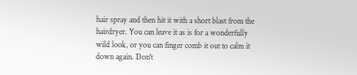hair spray and then hit it with a short blast from the hairdryer. You can leave it as is for a wonderfully wild look, or you can finger comb it out to calm it down again. Don't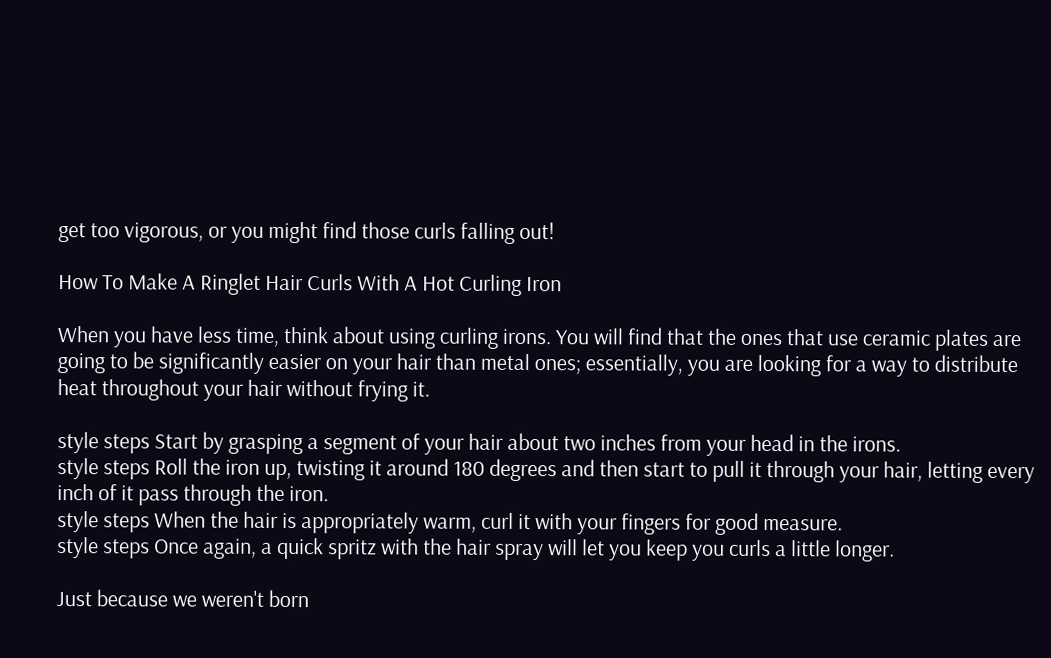get too vigorous, or you might find those curls falling out!

How To Make A Ringlet Hair Curls With A Hot Curling Iron

When you have less time, think about using curling irons. You will find that the ones that use ceramic plates are going to be significantly easier on your hair than metal ones; essentially, you are looking for a way to distribute heat throughout your hair without frying it.

style steps Start by grasping a segment of your hair about two inches from your head in the irons.
style steps Roll the iron up, twisting it around 180 degrees and then start to pull it through your hair, letting every inch of it pass through the iron.
style steps When the hair is appropriately warm, curl it with your fingers for good measure.
style steps Once again, a quick spritz with the hair spray will let you keep you curls a little longer.

Just because we weren't born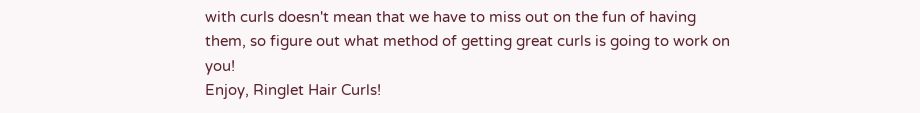with curls doesn't mean that we have to miss out on the fun of having them, so figure out what method of getting great curls is going to work on you!
Enjoy, Ringlet Hair Curls!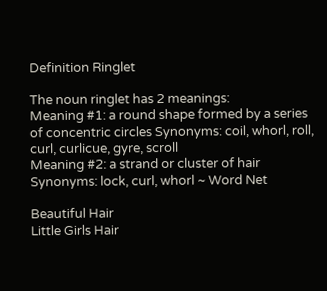Definition Ringlet

The noun ringlet has 2 meanings:
Meaning #1: a round shape formed by a series of concentric circles Synonyms: coil, whorl, roll, curl, curlicue, gyre, scroll
Meaning #2: a strand or cluster of hair Synonyms: lock, curl, whorl ~ Word Net

Beautiful Hair
Little Girls Hair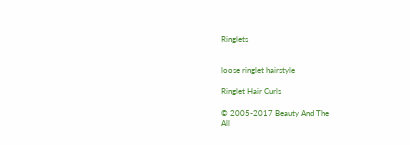Ringlets


loose ringlet hairstyle

Ringlet Hair Curls

© 2005-2017 Beauty And The
All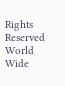Rights Reserved World Wide